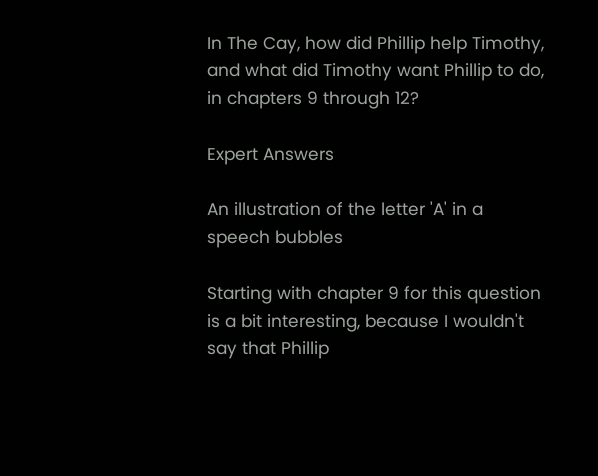In The Cay, how did Phillip help Timothy, and what did Timothy want Phillip to do, in chapters 9 through 12?

Expert Answers

An illustration of the letter 'A' in a speech bubbles

Starting with chapter 9 for this question is a bit interesting, because I wouldn't say that Phillip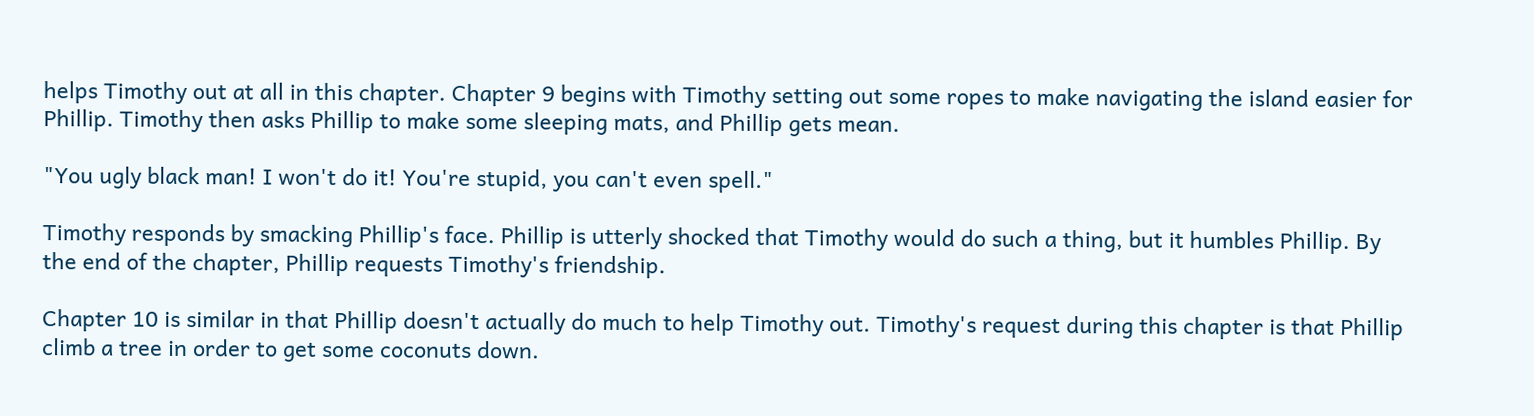helps Timothy out at all in this chapter. Chapter 9 begins with Timothy setting out some ropes to make navigating the island easier for Phillip. Timothy then asks Phillip to make some sleeping mats, and Phillip gets mean.

"You ugly black man! I won't do it! You're stupid, you can't even spell."

Timothy responds by smacking Phillip's face. Phillip is utterly shocked that Timothy would do such a thing, but it humbles Phillip. By the end of the chapter, Phillip requests Timothy's friendship.

Chapter 10 is similar in that Phillip doesn't actually do much to help Timothy out. Timothy's request during this chapter is that Phillip climb a tree in order to get some coconuts down.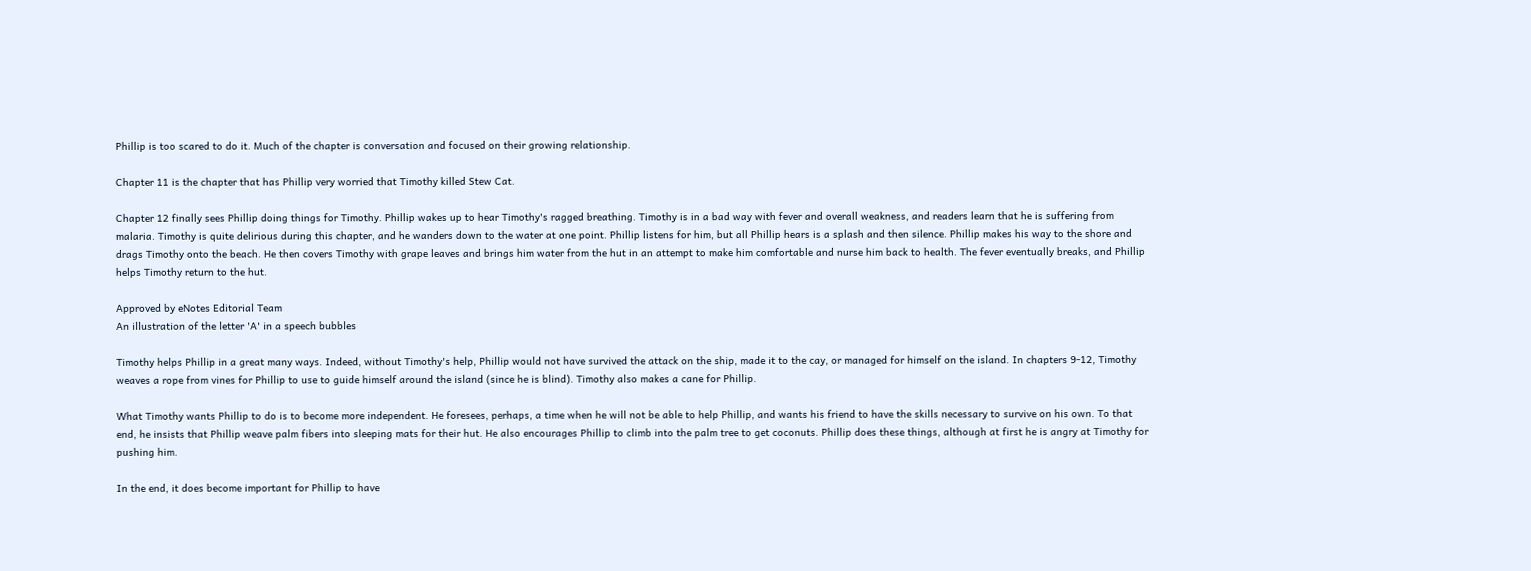Phillip is too scared to do it. Much of the chapter is conversation and focused on their growing relationship.

Chapter 11 is the chapter that has Phillip very worried that Timothy killed Stew Cat.

Chapter 12 finally sees Phillip doing things for Timothy. Phillip wakes up to hear Timothy's ragged breathing. Timothy is in a bad way with fever and overall weakness, and readers learn that he is suffering from malaria. Timothy is quite delirious during this chapter, and he wanders down to the water at one point. Phillip listens for him, but all Phillip hears is a splash and then silence. Phillip makes his way to the shore and drags Timothy onto the beach. He then covers Timothy with grape leaves and brings him water from the hut in an attempt to make him comfortable and nurse him back to health. The fever eventually breaks, and Phillip helps Timothy return to the hut.

Approved by eNotes Editorial Team
An illustration of the letter 'A' in a speech bubbles

Timothy helps Phillip in a great many ways. Indeed, without Timothy's help, Phillip would not have survived the attack on the ship, made it to the cay, or managed for himself on the island. In chapters 9-12, Timothy weaves a rope from vines for Phillip to use to guide himself around the island (since he is blind). Timothy also makes a cane for Phillip.

What Timothy wants Phillip to do is to become more independent. He foresees, perhaps, a time when he will not be able to help Phillip, and wants his friend to have the skills necessary to survive on his own. To that end, he insists that Phillip weave palm fibers into sleeping mats for their hut. He also encourages Phillip to climb into the palm tree to get coconuts. Phillip does these things, although at first he is angry at Timothy for pushing him.

In the end, it does become important for Phillip to have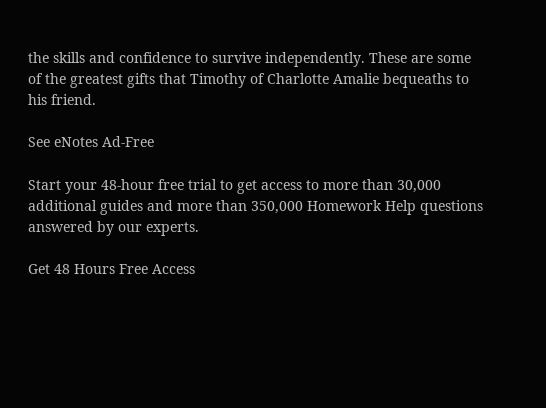the skills and confidence to survive independently. These are some of the greatest gifts that Timothy of Charlotte Amalie bequeaths to his friend.

See eNotes Ad-Free

Start your 48-hour free trial to get access to more than 30,000 additional guides and more than 350,000 Homework Help questions answered by our experts.

Get 48 Hours Free Access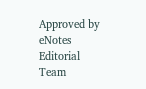Approved by eNotes Editorial Team